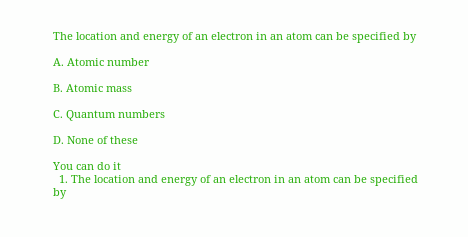The location and energy of an electron in an atom can be specified by

A. Atomic number

B. Atomic mass

C. Quantum numbers

D. None of these

You can do it
  1. The location and energy of an electron in an atom can be specified by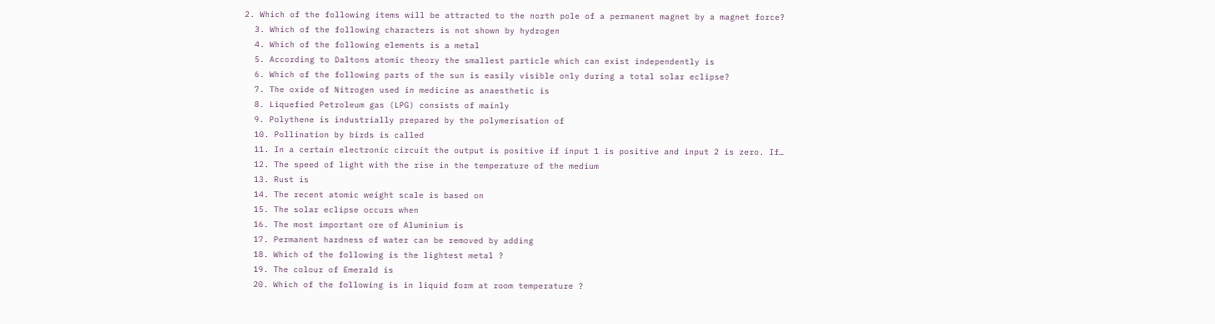2. Which of the following items will be attracted to the north pole of a permanent magnet by a magnet force?
  3. Which of the following characters is not shown by hydrogen
  4. Which of the following elements is a metal
  5. According to Daltons atomic theory the smallest particle which can exist independently is
  6. Which of the following parts of the sun is easily visible only during a total solar eclipse?
  7. The oxide of Nitrogen used in medicine as anaesthetic is
  8. Liquefied Petroleum gas (LPG) consists of mainly
  9. Polythene is industrially prepared by the polymerisation of
  10. Pollination by birds is called
  11. In a certain electronic circuit the output is positive if input 1 is positive and input 2 is zero. If…
  12. The speed of light with the rise in the temperature of the medium
  13. Rust is
  14. The recent atomic weight scale is based on
  15. The solar eclipse occurs when
  16. The most important ore of Aluminium is
  17. Permanent hardness of water can be removed by adding
  18. Which of the following is the lightest metal ?
  19. The colour of Emerald is
  20. Which of the following is in liquid form at room temperature ?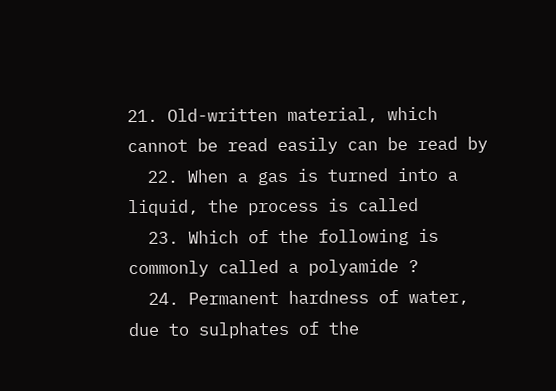21. Old-written material, which cannot be read easily can be read by
  22. When a gas is turned into a liquid, the process is called
  23. Which of the following is commonly called a polyamide ?
  24. Permanent hardness of water, due to sulphates of the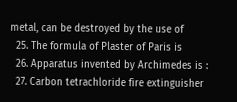metal, can be destroyed by the use of
  25. The formula of Plaster of Paris is
  26. Apparatus invented by Archimedes is :
  27. Carbon tetrachloride fire extinguisher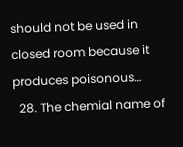should not be used in closed room because it produces poisonous…
  28. The chemial name of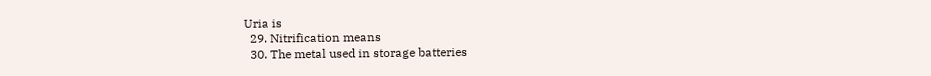Uria is
  29. Nitrification means
  30. The metal used in storage batteries